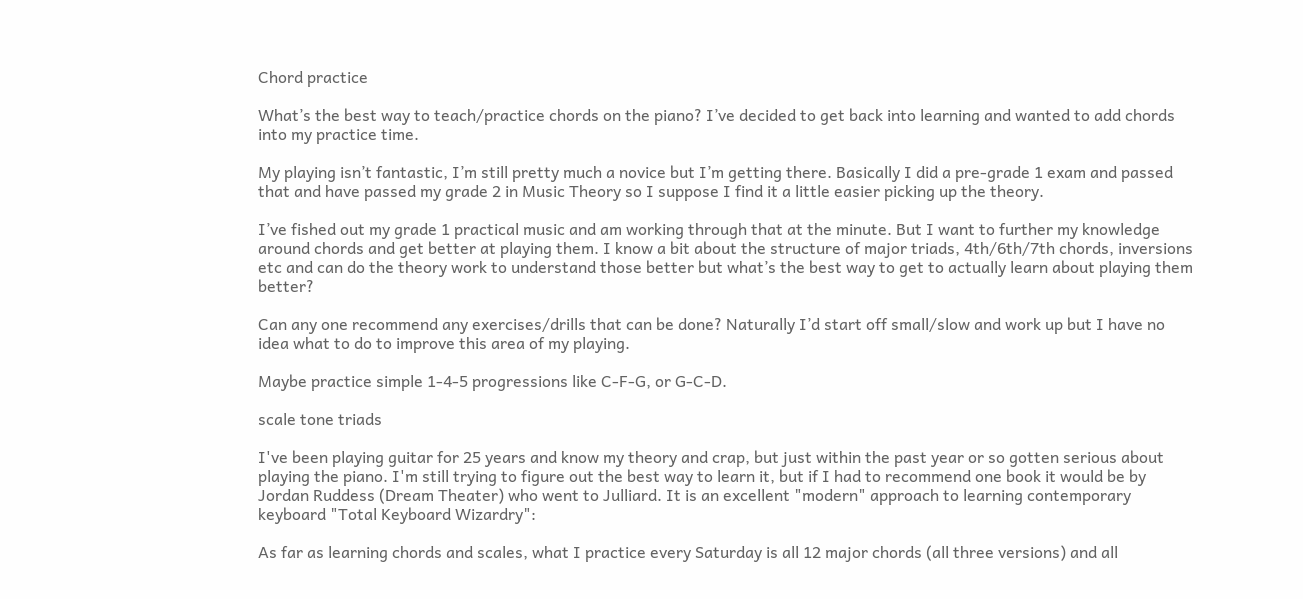Chord practice

What’s the best way to teach/practice chords on the piano? I’ve decided to get back into learning and wanted to add chords into my practice time.

My playing isn’t fantastic, I’m still pretty much a novice but I’m getting there. Basically I did a pre-grade 1 exam and passed that and have passed my grade 2 in Music Theory so I suppose I find it a little easier picking up the theory.

I’ve fished out my grade 1 practical music and am working through that at the minute. But I want to further my knowledge around chords and get better at playing them. I know a bit about the structure of major triads, 4th/6th/7th chords, inversions etc and can do the theory work to understand those better but what’s the best way to get to actually learn about playing them better?

Can any one recommend any exercises/drills that can be done? Naturally I’d start off small/slow and work up but I have no idea what to do to improve this area of my playing.

Maybe practice simple 1-4-5 progressions like C-F-G, or G-C-D.

scale tone triads

I've been playing guitar for 25 years and know my theory and crap, but just within the past year or so gotten serious about playing the piano. I'm still trying to figure out the best way to learn it, but if I had to recommend one book it would be by Jordan Ruddess (Dream Theater) who went to Julliard. It is an excellent "modern" approach to learning contemporary keyboard "Total Keyboard Wizardry":

As far as learning chords and scales, what I practice every Saturday is all 12 major chords (all three versions) and all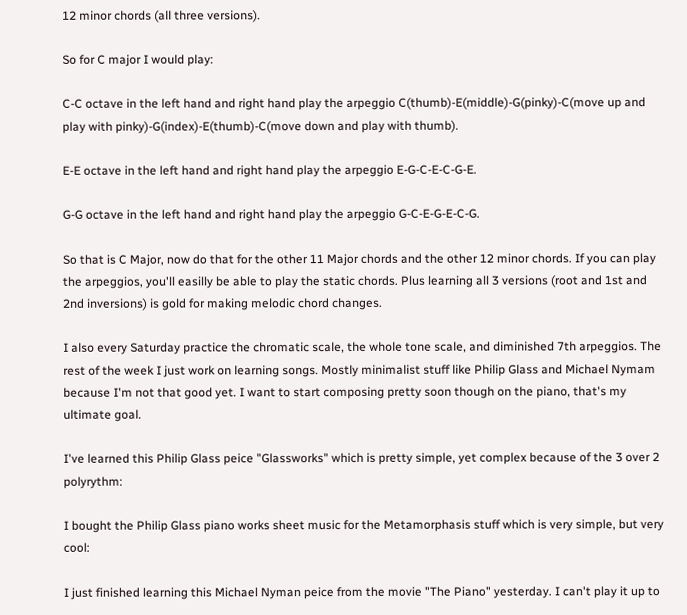12 minor chords (all three versions).

So for C major I would play:

C-C octave in the left hand and right hand play the arpeggio C(thumb)-E(middle)-G(pinky)-C(move up and play with pinky)-G(index)-E(thumb)-C(move down and play with thumb).

E-E octave in the left hand and right hand play the arpeggio E-G-C-E-C-G-E.

G-G octave in the left hand and right hand play the arpeggio G-C-E-G-E-C-G.

So that is C Major, now do that for the other 11 Major chords and the other 12 minor chords. If you can play the arpeggios, you'll easilly be able to play the static chords. Plus learning all 3 versions (root and 1st and 2nd inversions) is gold for making melodic chord changes.

I also every Saturday practice the chromatic scale, the whole tone scale, and diminished 7th arpeggios. The rest of the week I just work on learning songs. Mostly minimalist stuff like Philip Glass and Michael Nymam because I'm not that good yet. I want to start composing pretty soon though on the piano, that's my ultimate goal.

I've learned this Philip Glass peice "Glassworks" which is pretty simple, yet complex because of the 3 over 2 polyrythm:

I bought the Philip Glass piano works sheet music for the Metamorphasis stuff which is very simple, but very cool:

I just finished learning this Michael Nyman peice from the movie "The Piano" yesterday. I can't play it up to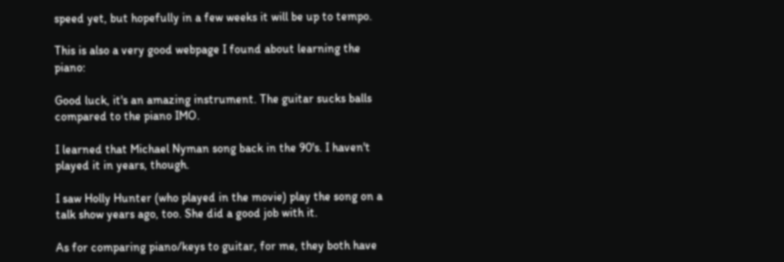speed yet, but hopefully in a few weeks it will be up to tempo.

This is also a very good webpage I found about learning the piano:

Good luck, it's an amazing instrument. The guitar sucks balls compared to the piano IMO.

I learned that Michael Nyman song back in the 90's. I haven't played it in years, though.

I saw Holly Hunter (who played in the movie) play the song on a talk show years ago, too. She did a good job with it.

As for comparing piano/keys to guitar, for me, they both have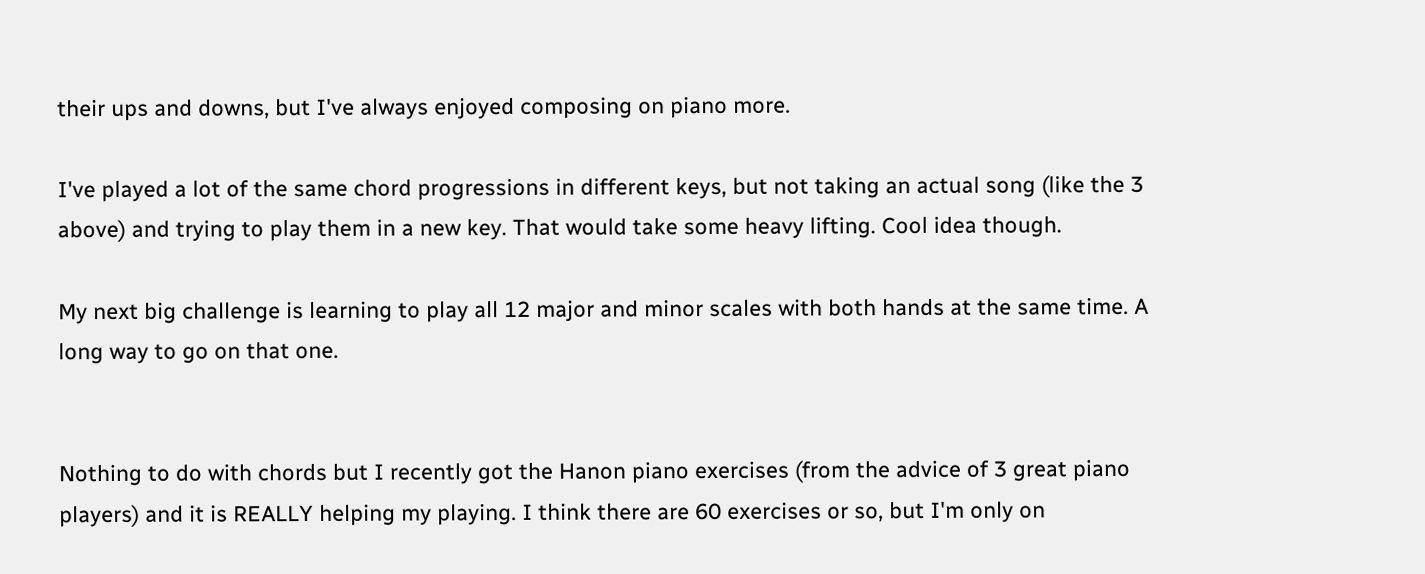their ups and downs, but I've always enjoyed composing on piano more.

I've played a lot of the same chord progressions in different keys, but not taking an actual song (like the 3 above) and trying to play them in a new key. That would take some heavy lifting. Cool idea though.

My next big challenge is learning to play all 12 major and minor scales with both hands at the same time. A long way to go on that one.


Nothing to do with chords but I recently got the Hanon piano exercises (from the advice of 3 great piano players) and it is REALLY helping my playing. I think there are 60 exercises or so, but I'm only on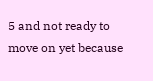5 and not ready to move on yet because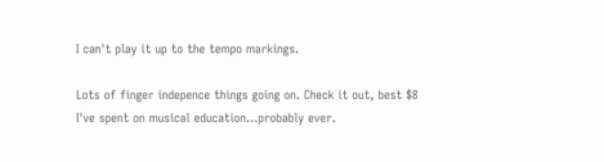I can't play it up to the tempo markings.

Lots of finger indepence things going on. Check it out, best $8 I've spent on musical education...probably ever.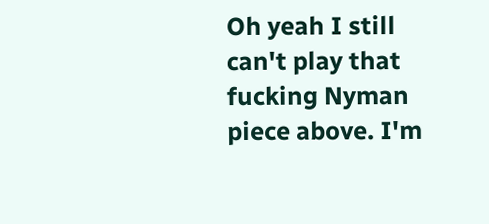Oh yeah I still can't play that fucking Nyman piece above. I'm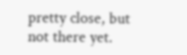pretty close, but not there yet.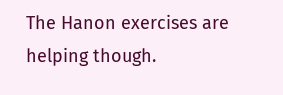The Hanon exercises are helping though.